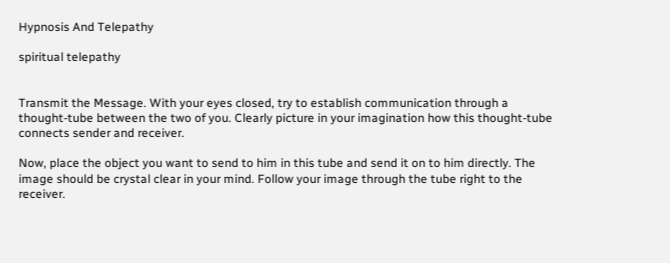Hypnosis And Telepathy

spiritual telepathy


Transmit the Message. With your eyes closed, try to establish communication through a thought-tube between the two of you. Clearly picture in your imagination how this thought-tube connects sender and receiver.

Now, place the object you want to send to him in this tube and send it on to him directly. The image should be crystal clear in your mind. Follow your image through the tube right to the receiver.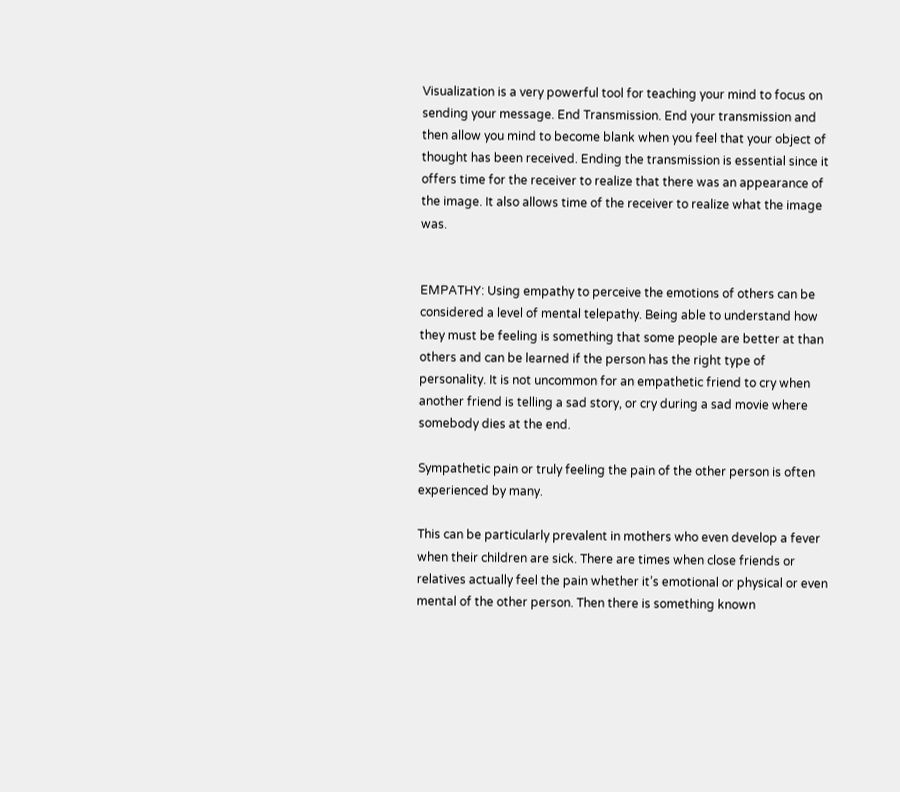Visualization is a very powerful tool for teaching your mind to focus on sending your message. End Transmission. End your transmission and then allow you mind to become blank when you feel that your object of thought has been received. Ending the transmission is essential since it offers time for the receiver to realize that there was an appearance of the image. It also allows time of the receiver to realize what the image was.


EMPATHY: Using empathy to perceive the emotions of others can be considered a level of mental telepathy. Being able to understand how they must be feeling is something that some people are better at than others and can be learned if the person has the right type of personality. It is not uncommon for an empathetic friend to cry when another friend is telling a sad story, or cry during a sad movie where somebody dies at the end.

Sympathetic pain or truly feeling the pain of the other person is often experienced by many.

This can be particularly prevalent in mothers who even develop a fever when their children are sick. There are times when close friends or relatives actually feel the pain whether it’s emotional or physical or even mental of the other person. Then there is something known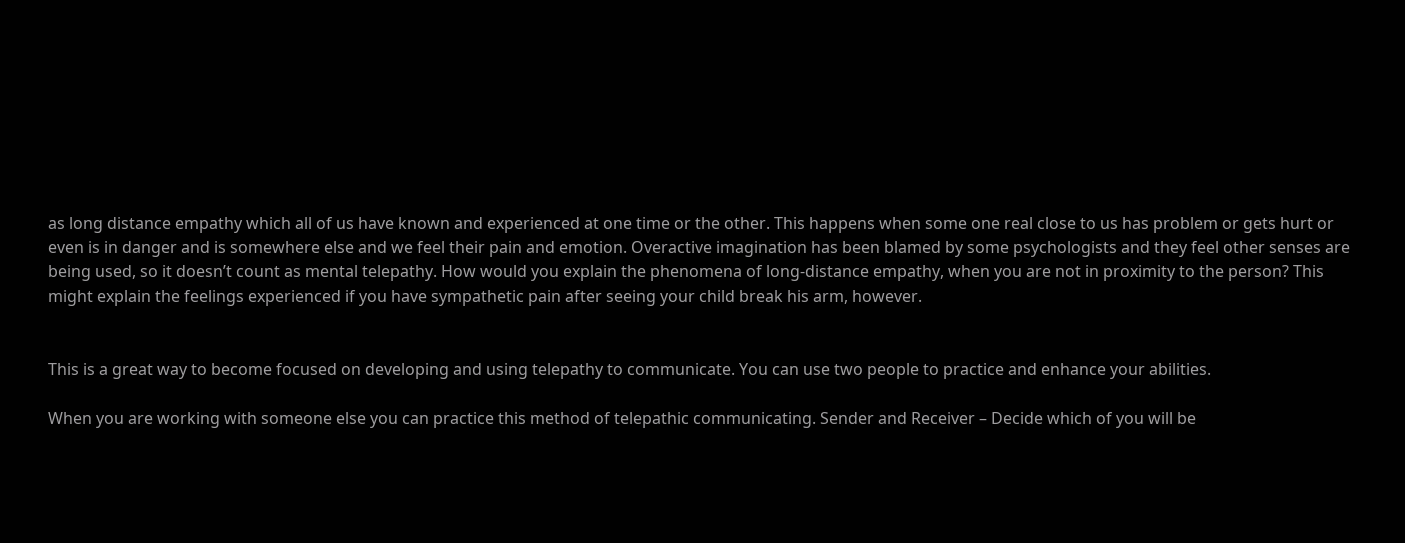as long distance empathy which all of us have known and experienced at one time or the other. This happens when some one real close to us has problem or gets hurt or even is in danger and is somewhere else and we feel their pain and emotion. Overactive imagination has been blamed by some psychologists and they feel other senses are being used, so it doesn’t count as mental telepathy. How would you explain the phenomena of long-distance empathy, when you are not in proximity to the person? This might explain the feelings experienced if you have sympathetic pain after seeing your child break his arm, however.


This is a great way to become focused on developing and using telepathy to communicate. You can use two people to practice and enhance your abilities.

When you are working with someone else you can practice this method of telepathic communicating. Sender and Receiver – Decide which of you will be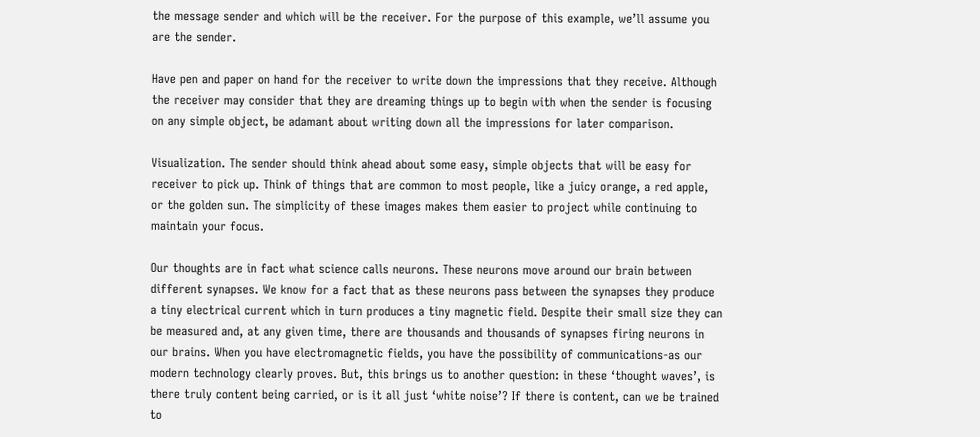the message sender and which will be the receiver. For the purpose of this example, we’ll assume you are the sender.

Have pen and paper on hand for the receiver to write down the impressions that they receive. Although the receiver may consider that they are dreaming things up to begin with when the sender is focusing on any simple object, be adamant about writing down all the impressions for later comparison.

Visualization. The sender should think ahead about some easy, simple objects that will be easy for receiver to pick up. Think of things that are common to most people, like a juicy orange, a red apple, or the golden sun. The simplicity of these images makes them easier to project while continuing to maintain your focus.

Our thoughts are in fact what science calls neurons. These neurons move around our brain between different synapses. We know for a fact that as these neurons pass between the synapses they produce a tiny electrical current which in turn produces a tiny magnetic field. Despite their small size they can be measured and, at any given time, there are thousands and thousands of synapses firing neurons in our brains. When you have electromagnetic fields, you have the possibility of communications-as our modern technology clearly proves. But, this brings us to another question: in these ‘thought waves’, is there truly content being carried, or is it all just ‘white noise’? If there is content, can we be trained to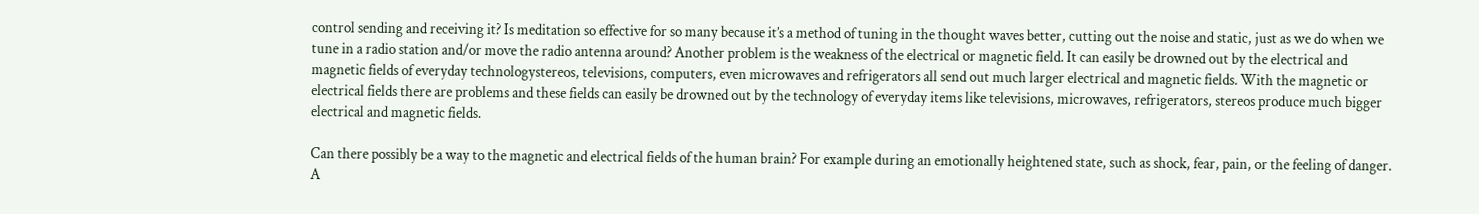control sending and receiving it? Is meditation so effective for so many because it’s a method of tuning in the thought waves better, cutting out the noise and static, just as we do when we tune in a radio station and/or move the radio antenna around? Another problem is the weakness of the electrical or magnetic field. It can easily be drowned out by the electrical and magnetic fields of everyday technologystereos, televisions, computers, even microwaves and refrigerators all send out much larger electrical and magnetic fields. With the magnetic or electrical fields there are problems and these fields can easily be drowned out by the technology of everyday items like televisions, microwaves, refrigerators, stereos produce much bigger electrical and magnetic fields.

Can there possibly be a way to the magnetic and electrical fields of the human brain? For example during an emotionally heightened state, such as shock, fear, pain, or the feeling of danger. A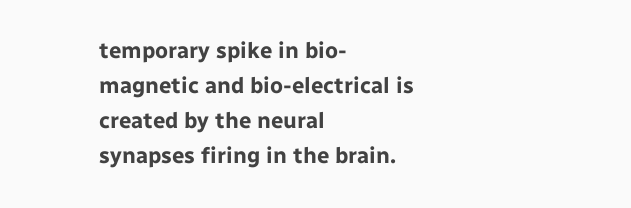temporary spike in bio-magnetic and bio-electrical is created by the neural synapses firing in the brain.